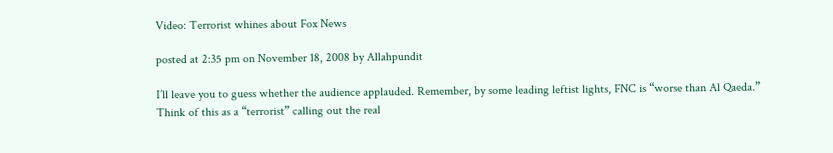Video: Terrorist whines about Fox News

posted at 2:35 pm on November 18, 2008 by Allahpundit

I’ll leave you to guess whether the audience applauded. Remember, by some leading leftist lights, FNC is “worse than Al Qaeda.” Think of this as a “terrorist” calling out the real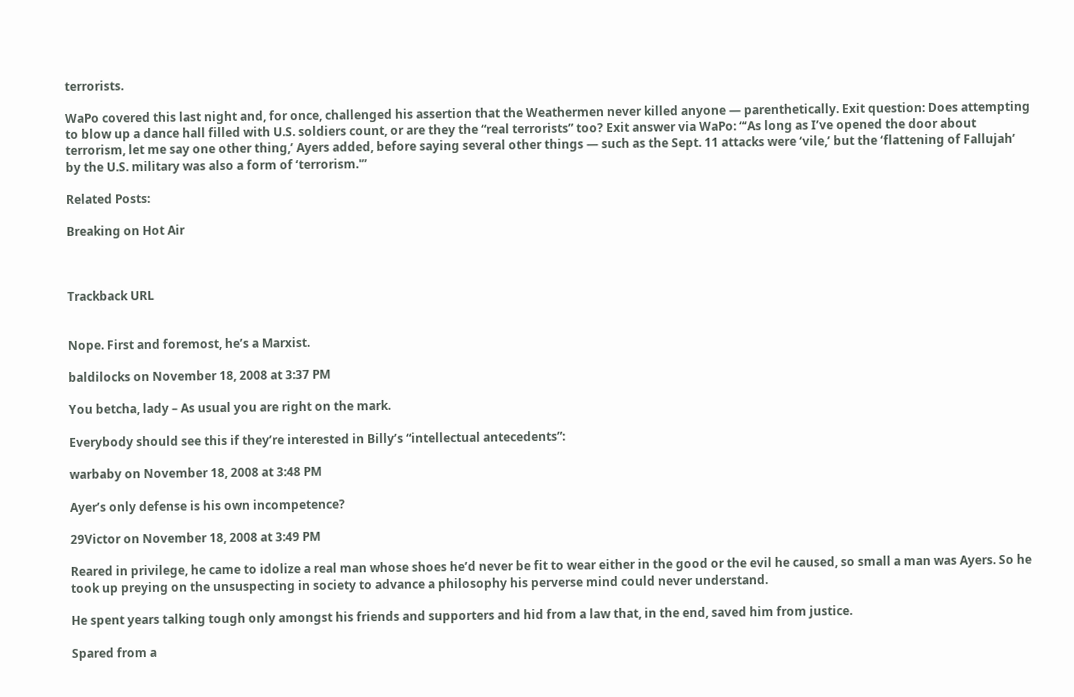terrorists.

WaPo covered this last night and, for once, challenged his assertion that the Weathermen never killed anyone — parenthetically. Exit question: Does attempting to blow up a dance hall filled with U.S. soldiers count, or are they the “real terrorists” too? Exit answer via WaPo: “‘As long as I’ve opened the door about terrorism, let me say one other thing,’ Ayers added, before saying several other things — such as the Sept. 11 attacks were ‘vile,’ but the ‘flattening of Fallujah’ by the U.S. military was also a form of ‘terrorism.'”

Related Posts:

Breaking on Hot Air



Trackback URL


Nope. First and foremost, he’s a Marxist.

baldilocks on November 18, 2008 at 3:37 PM

You betcha, lady – As usual you are right on the mark.

Everybody should see this if they’re interested in Billy’s “intellectual antecedents”:

warbaby on November 18, 2008 at 3:48 PM

Ayer’s only defense is his own incompetence?

29Victor on November 18, 2008 at 3:49 PM

Reared in privilege, he came to idolize a real man whose shoes he’d never be fit to wear either in the good or the evil he caused, so small a man was Ayers. So he took up preying on the unsuspecting in society to advance a philosophy his perverse mind could never understand.

He spent years talking tough only amongst his friends and supporters and hid from a law that, in the end, saved him from justice.

Spared from a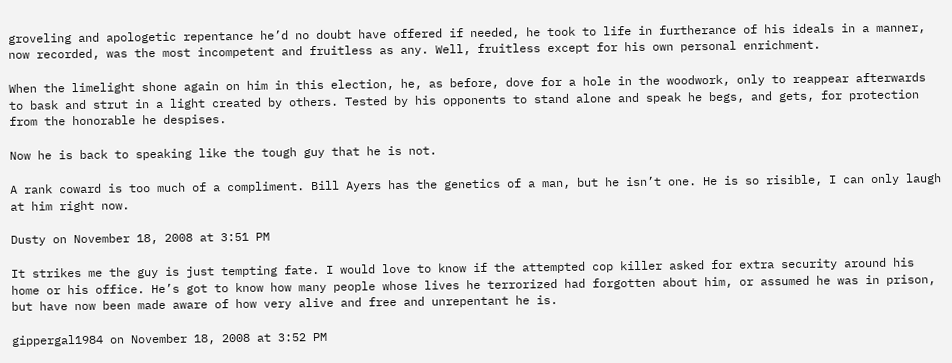groveling and apologetic repentance he’d no doubt have offered if needed, he took to life in furtherance of his ideals in a manner, now recorded, was the most incompetent and fruitless as any. Well, fruitless except for his own personal enrichment.

When the limelight shone again on him in this election, he, as before, dove for a hole in the woodwork, only to reappear afterwards to bask and strut in a light created by others. Tested by his opponents to stand alone and speak he begs, and gets, for protection from the honorable he despises.

Now he is back to speaking like the tough guy that he is not.

A rank coward is too much of a compliment. Bill Ayers has the genetics of a man, but he isn’t one. He is so risible, I can only laugh at him right now.

Dusty on November 18, 2008 at 3:51 PM

It strikes me the guy is just tempting fate. I would love to know if the attempted cop killer asked for extra security around his home or his office. He’s got to know how many people whose lives he terrorized had forgotten about him, or assumed he was in prison, but have now been made aware of how very alive and free and unrepentant he is.

gippergal1984 on November 18, 2008 at 3:52 PM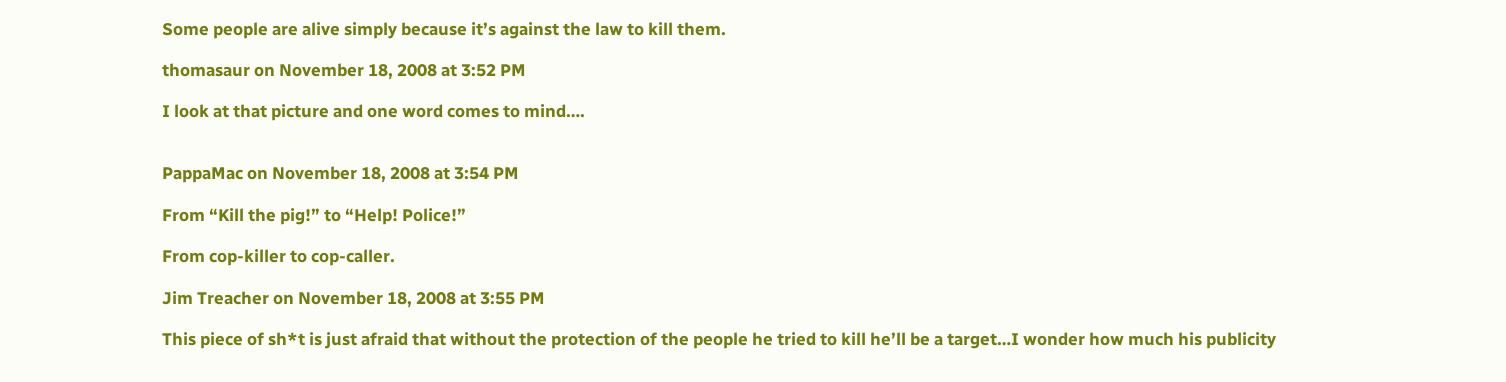Some people are alive simply because it’s against the law to kill them.

thomasaur on November 18, 2008 at 3:52 PM

I look at that picture and one word comes to mind….


PappaMac on November 18, 2008 at 3:54 PM

From “Kill the pig!” to “Help! Police!”

From cop-killer to cop-caller.

Jim Treacher on November 18, 2008 at 3:55 PM

This piece of sh*t is just afraid that without the protection of the people he tried to kill he’ll be a target…I wonder how much his publicity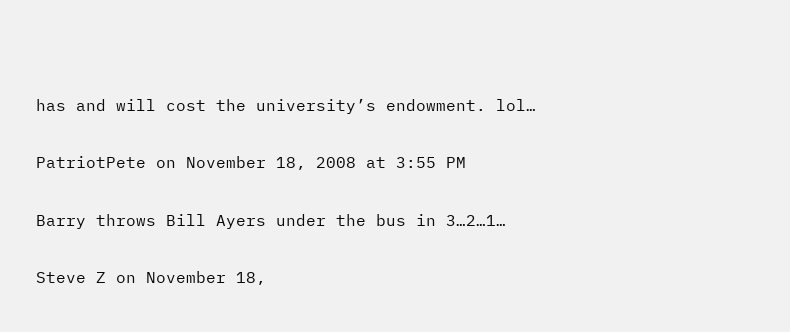has and will cost the university’s endowment. lol…

PatriotPete on November 18, 2008 at 3:55 PM

Barry throws Bill Ayers under the bus in 3…2…1…

Steve Z on November 18,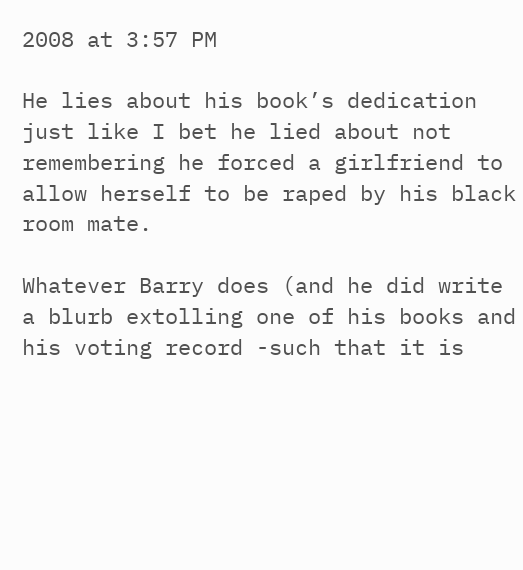2008 at 3:57 PM

He lies about his book’s dedication just like I bet he lied about not remembering he forced a girlfriend to allow herself to be raped by his black room mate.

Whatever Barry does (and he did write a blurb extolling one of his books and his voting record -such that it is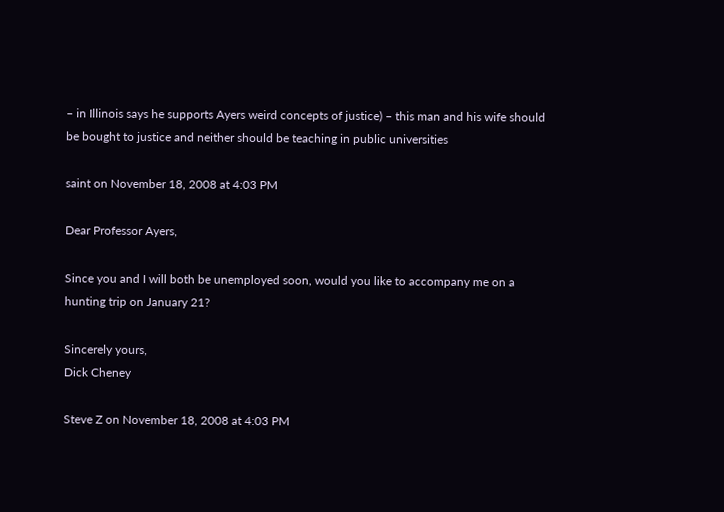– in Illinois says he supports Ayers weird concepts of justice) – this man and his wife should be bought to justice and neither should be teaching in public universities

saint on November 18, 2008 at 4:03 PM

Dear Professor Ayers,

Since you and I will both be unemployed soon, would you like to accompany me on a hunting trip on January 21?

Sincerely yours,
Dick Cheney

Steve Z on November 18, 2008 at 4:03 PM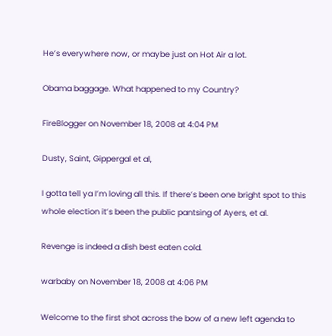He’s everywhere now, or maybe just on Hot Air a lot.

Obama baggage. What happened to my Country?

FireBlogger on November 18, 2008 at 4:04 PM

Dusty, Saint, Gippergal et al,

I gotta tell ya I’m loving all this. If there’s been one bright spot to this whole election it’s been the public pantsing of Ayers, et al.

Revenge is indeed a dish best eaten cold.

warbaby on November 18, 2008 at 4:06 PM

Welcome to the first shot across the bow of a new left agenda to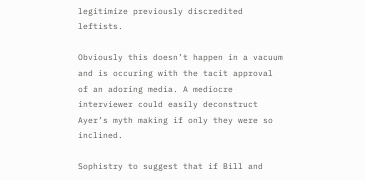legitimize previously discredited leftists.

Obviously this doesn’t happen in a vacuum and is occuring with the tacit approval of an adoring media. A mediocre interviewer could easily deconstruct Ayer’s myth making if only they were so inclined.

Sophistry to suggest that if Bill and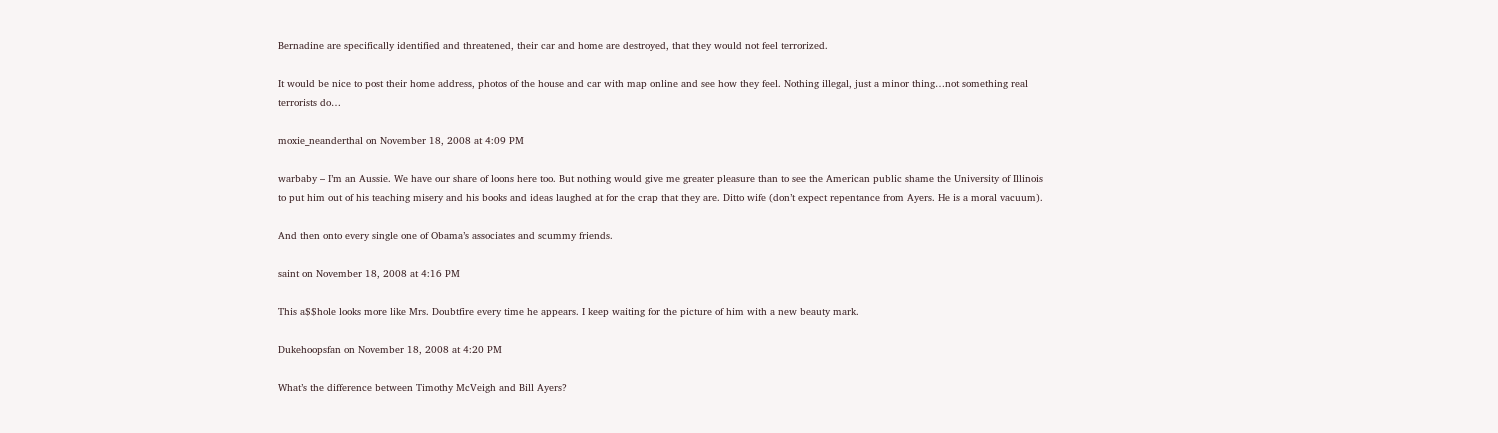Bernadine are specifically identified and threatened, their car and home are destroyed, that they would not feel terrorized.

It would be nice to post their home address, photos of the house and car with map online and see how they feel. Nothing illegal, just a minor thing…not something real terrorists do…

moxie_neanderthal on November 18, 2008 at 4:09 PM

warbaby – I’m an Aussie. We have our share of loons here too. But nothing would give me greater pleasure than to see the American public shame the University of Illinois to put him out of his teaching misery and his books and ideas laughed at for the crap that they are. Ditto wife (don’t expect repentance from Ayers. He is a moral vacuum).

And then onto every single one of Obama’s associates and scummy friends.

saint on November 18, 2008 at 4:16 PM

This a$$hole looks more like Mrs. Doubtfire every time he appears. I keep waiting for the picture of him with a new beauty mark.

Dukehoopsfan on November 18, 2008 at 4:20 PM

What’s the difference between Timothy McVeigh and Bill Ayers?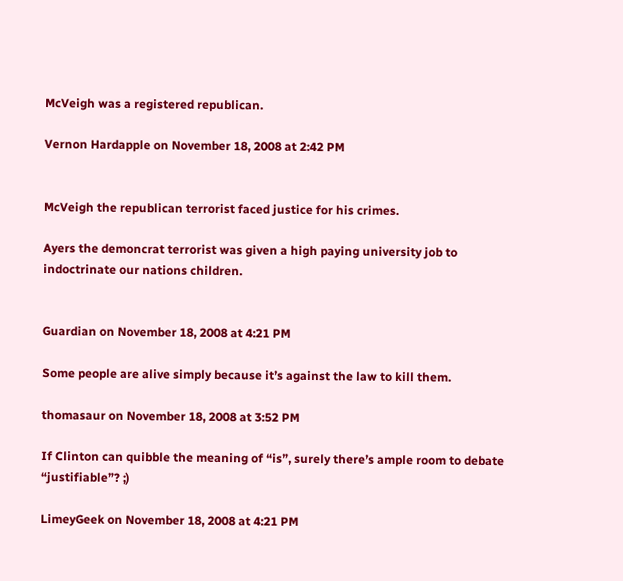McVeigh was a registered republican.

Vernon Hardapple on November 18, 2008 at 2:42 PM


McVeigh the republican terrorist faced justice for his crimes.

Ayers the demoncrat terrorist was given a high paying university job to indoctrinate our nations children.


Guardian on November 18, 2008 at 4:21 PM

Some people are alive simply because it’s against the law to kill them.

thomasaur on November 18, 2008 at 3:52 PM

If Clinton can quibble the meaning of “is”, surely there’s ample room to debate “justifiable”? ;)

LimeyGeek on November 18, 2008 at 4:21 PM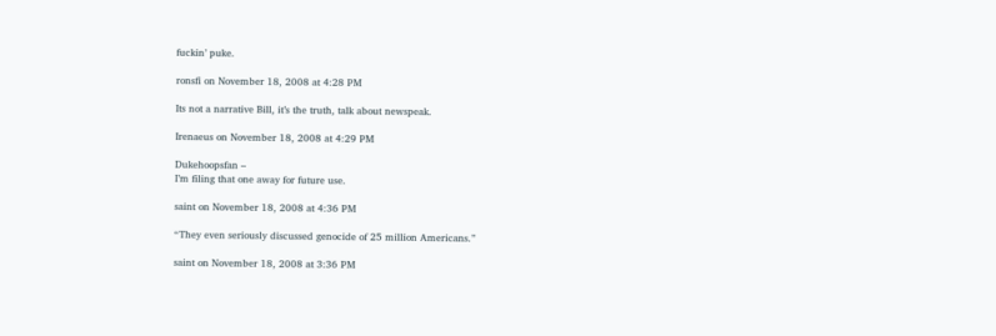fuckin’ puke.

ronsfi on November 18, 2008 at 4:28 PM

Its not a narrative Bill, it’s the truth, talk about newspeak.

Irenaeus on November 18, 2008 at 4:29 PM

Dukehoopsfan –
I’m filing that one away for future use.

saint on November 18, 2008 at 4:36 PM

“They even seriously discussed genocide of 25 million Americans.”

saint on November 18, 2008 at 3:36 PM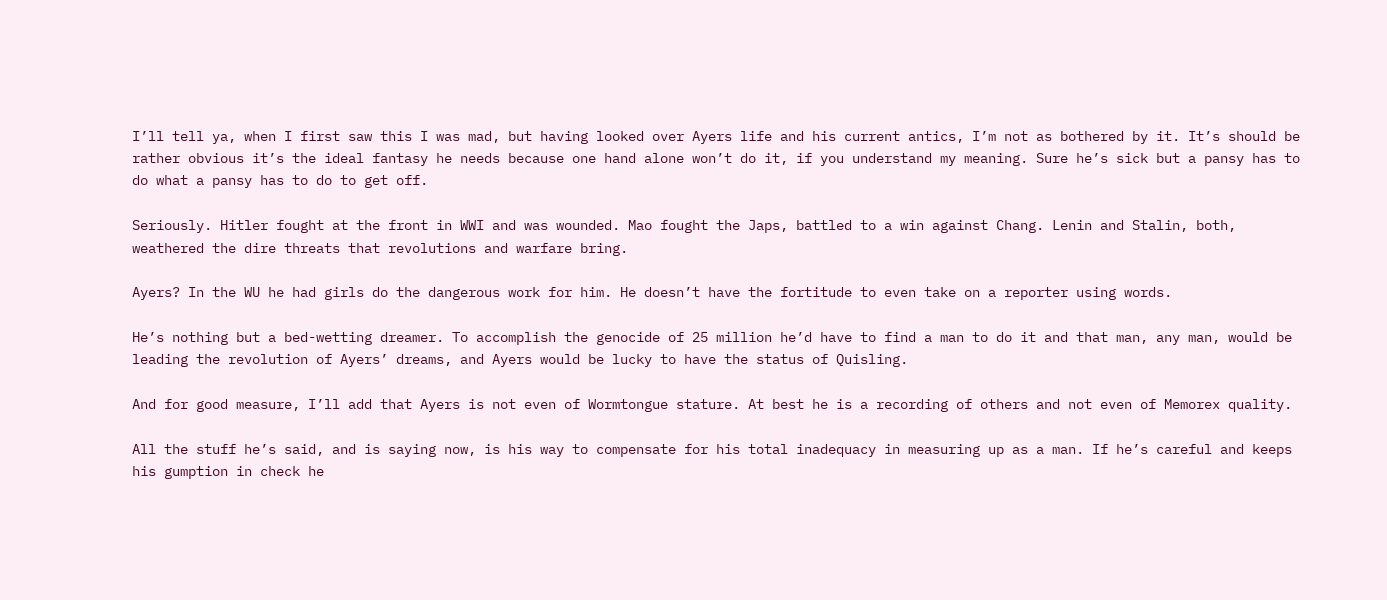I’ll tell ya, when I first saw this I was mad, but having looked over Ayers life and his current antics, I’m not as bothered by it. It’s should be rather obvious it’s the ideal fantasy he needs because one hand alone won’t do it, if you understand my meaning. Sure he’s sick but a pansy has to do what a pansy has to do to get off.

Seriously. Hitler fought at the front in WWI and was wounded. Mao fought the Japs, battled to a win against Chang. Lenin and Stalin, both, weathered the dire threats that revolutions and warfare bring.

Ayers? In the WU he had girls do the dangerous work for him. He doesn’t have the fortitude to even take on a reporter using words.

He’s nothing but a bed-wetting dreamer. To accomplish the genocide of 25 million he’d have to find a man to do it and that man, any man, would be leading the revolution of Ayers’ dreams, and Ayers would be lucky to have the status of Quisling.

And for good measure, I’ll add that Ayers is not even of Wormtongue stature. At best he is a recording of others and not even of Memorex quality.

All the stuff he’s said, and is saying now, is his way to compensate for his total inadequacy in measuring up as a man. If he’s careful and keeps his gumption in check he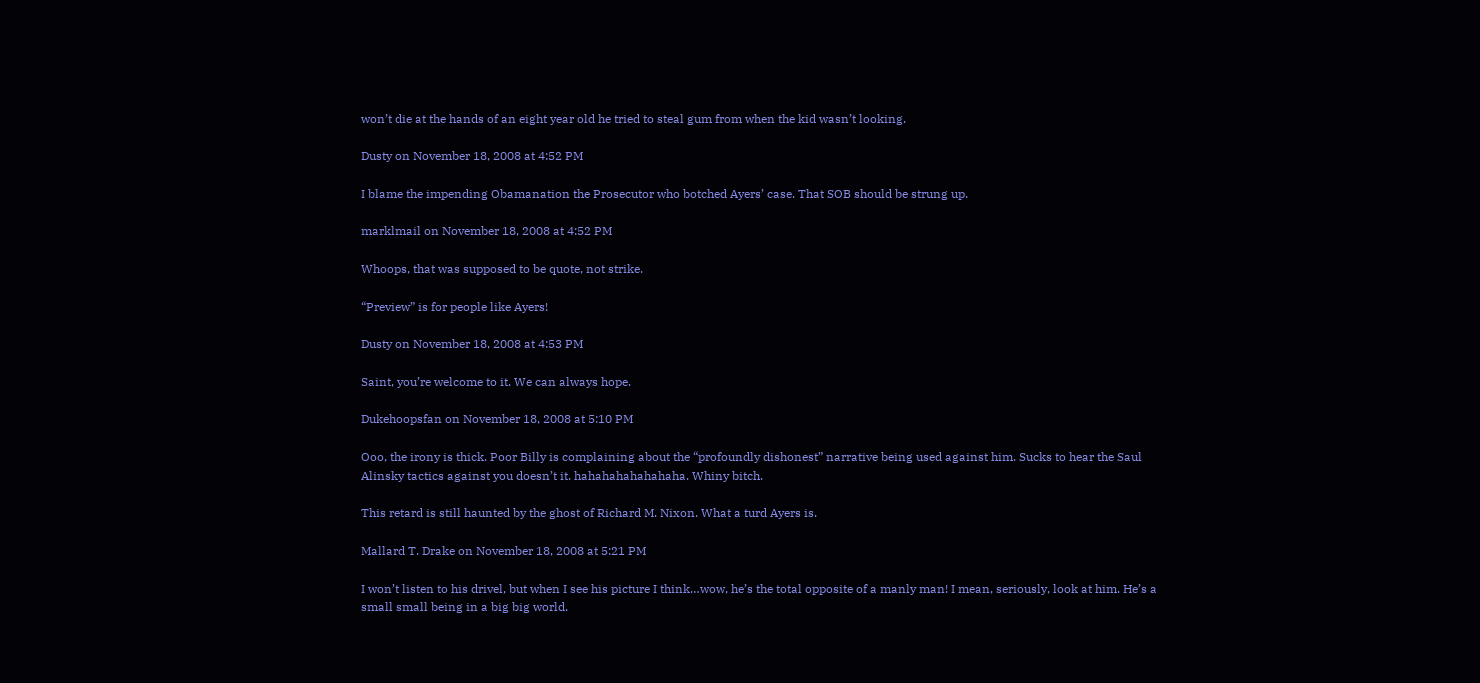won’t die at the hands of an eight year old he tried to steal gum from when the kid wasn’t looking.

Dusty on November 18, 2008 at 4:52 PM

I blame the impending Obamanation the Prosecutor who botched Ayers’ case. That SOB should be strung up.

marklmail on November 18, 2008 at 4:52 PM

Whoops, that was supposed to be quote, not strike.

“Preview” is for people like Ayers!

Dusty on November 18, 2008 at 4:53 PM

Saint, you’re welcome to it. We can always hope.

Dukehoopsfan on November 18, 2008 at 5:10 PM

Ooo, the irony is thick. Poor Billy is complaining about the “profoundly dishonest” narrative being used against him. Sucks to hear the Saul Alinsky tactics against you doesn’t it. hahahahahahahaha. Whiny bitch.

This retard is still haunted by the ghost of Richard M. Nixon. What a turd Ayers is.

Mallard T. Drake on November 18, 2008 at 5:21 PM

I won’t listen to his drivel, but when I see his picture I think…wow, he’s the total opposite of a manly man! I mean, seriously, look at him. He’s a small small being in a big big world.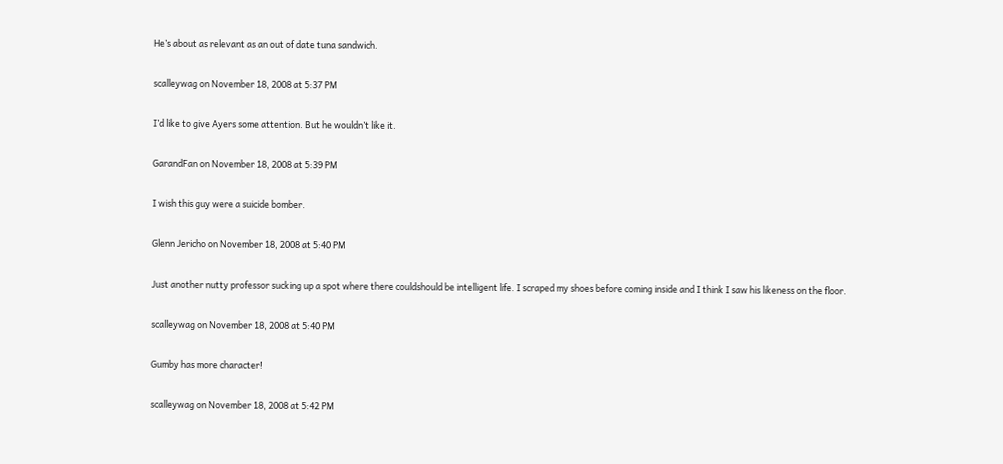He’s about as relevant as an out of date tuna sandwich.

scalleywag on November 18, 2008 at 5:37 PM

I’d like to give Ayers some attention. But he wouldn’t like it.

GarandFan on November 18, 2008 at 5:39 PM

I wish this guy were a suicide bomber.

Glenn Jericho on November 18, 2008 at 5:40 PM

Just another nutty professor sucking up a spot where there couldshould be intelligent life. I scraped my shoes before coming inside and I think I saw his likeness on the floor.

scalleywag on November 18, 2008 at 5:40 PM

Gumby has more character!

scalleywag on November 18, 2008 at 5:42 PM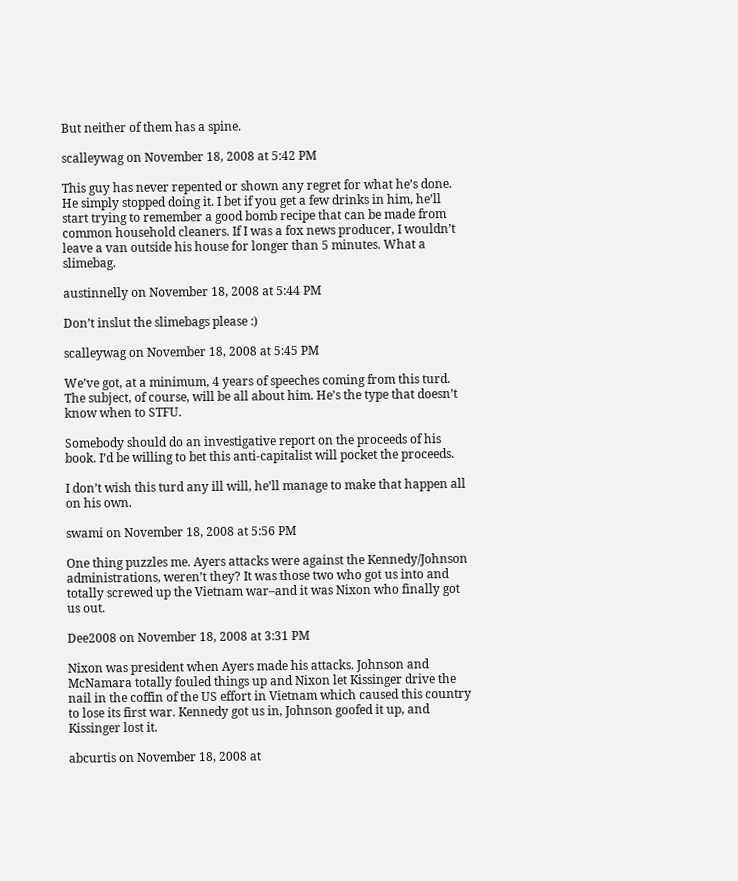But neither of them has a spine.

scalleywag on November 18, 2008 at 5:42 PM

This guy has never repented or shown any regret for what he’s done. He simply stopped doing it. I bet if you get a few drinks in him, he’ll start trying to remember a good bomb recipe that can be made from common household cleaners. If I was a fox news producer, I wouldn’t leave a van outside his house for longer than 5 minutes. What a slimebag.

austinnelly on November 18, 2008 at 5:44 PM

Don’t inslut the slimebags please :)

scalleywag on November 18, 2008 at 5:45 PM

We’ve got, at a minimum, 4 years of speeches coming from this turd. The subject, of course, will be all about him. He’s the type that doesn’t know when to STFU.

Somebody should do an investigative report on the proceeds of his book. I’d be willing to bet this anti-capitalist will pocket the proceeds.

I don’t wish this turd any ill will, he’ll manage to make that happen all on his own.

swami on November 18, 2008 at 5:56 PM

One thing puzzles me. Ayers attacks were against the Kennedy/Johnson administrations, weren’t they? It was those two who got us into and totally screwed up the Vietnam war–and it was Nixon who finally got us out.

Dee2008 on November 18, 2008 at 3:31 PM

Nixon was president when Ayers made his attacks. Johnson and McNamara totally fouled things up and Nixon let Kissinger drive the nail in the coffin of the US effort in Vietnam which caused this country to lose its first war. Kennedy got us in, Johnson goofed it up, and Kissinger lost it.

abcurtis on November 18, 2008 at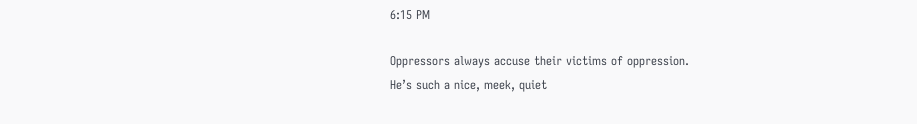6:15 PM

Oppressors always accuse their victims of oppression.
He’s such a nice, meek, quiet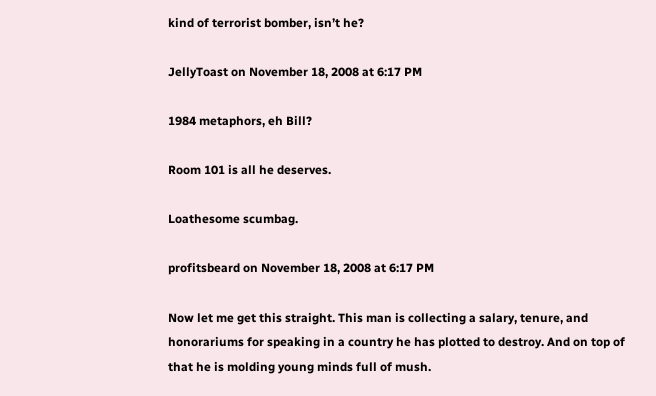kind of terrorist bomber, isn’t he?

JellyToast on November 18, 2008 at 6:17 PM

1984 metaphors, eh Bill?

Room 101 is all he deserves.

Loathesome scumbag.

profitsbeard on November 18, 2008 at 6:17 PM

Now let me get this straight. This man is collecting a salary, tenure, and honorariums for speaking in a country he has plotted to destroy. And on top of that he is molding young minds full of mush.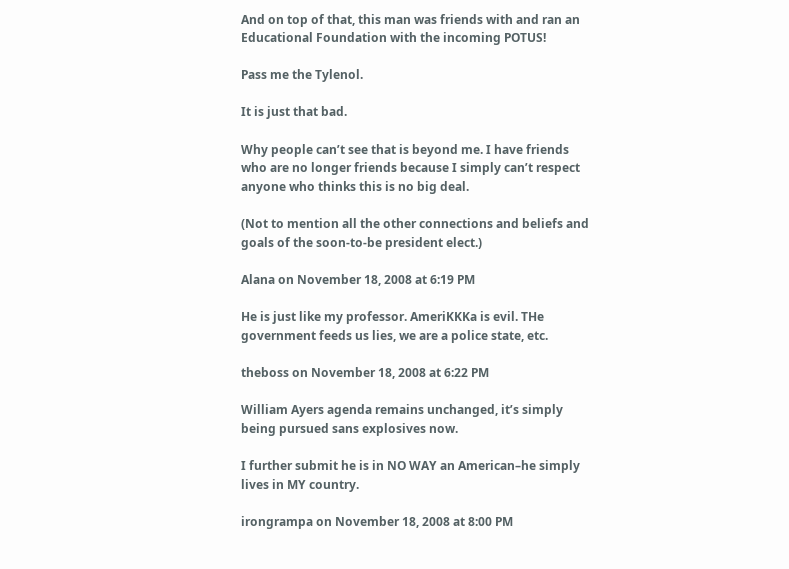And on top of that, this man was friends with and ran an Educational Foundation with the incoming POTUS!

Pass me the Tylenol.

It is just that bad.

Why people can’t see that is beyond me. I have friends who are no longer friends because I simply can’t respect anyone who thinks this is no big deal.

(Not to mention all the other connections and beliefs and goals of the soon-to-be president elect.)

Alana on November 18, 2008 at 6:19 PM

He is just like my professor. AmeriKKKa is evil. THe government feeds us lies, we are a police state, etc.

theboss on November 18, 2008 at 6:22 PM

William Ayers agenda remains unchanged, it’s simply being pursued sans explosives now.

I further submit he is in NO WAY an American–he simply lives in MY country.

irongrampa on November 18, 2008 at 8:00 PM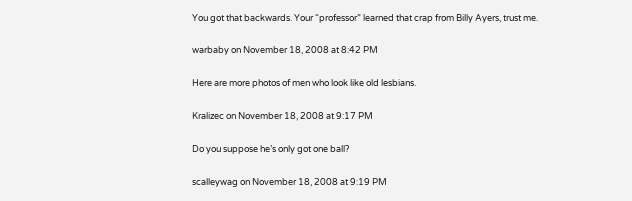You got that backwards. Your “professor” learned that crap from Billy Ayers, trust me.

warbaby on November 18, 2008 at 8:42 PM

Here are more photos of men who look like old lesbians.

Kralizec on November 18, 2008 at 9:17 PM

Do you suppose he’s only got one ball?

scalleywag on November 18, 2008 at 9:19 PM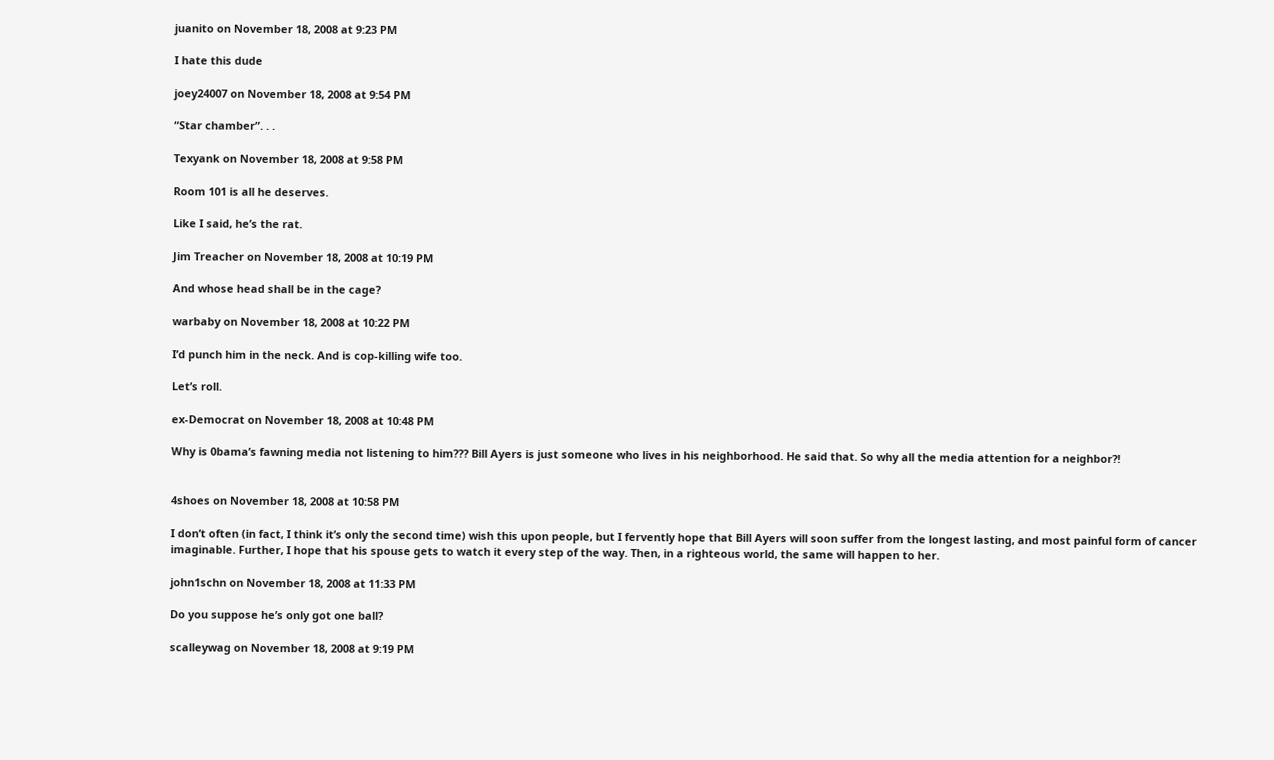juanito on November 18, 2008 at 9:23 PM

I hate this dude

joey24007 on November 18, 2008 at 9:54 PM

“Star chamber”. . .

Texyank on November 18, 2008 at 9:58 PM

Room 101 is all he deserves.

Like I said, he’s the rat.

Jim Treacher on November 18, 2008 at 10:19 PM

And whose head shall be in the cage?

warbaby on November 18, 2008 at 10:22 PM

I’d punch him in the neck. And is cop-killing wife too.

Let’s roll.

ex-Democrat on November 18, 2008 at 10:48 PM

Why is 0bama’s fawning media not listening to him??? Bill Ayers is just someone who lives in his neighborhood. He said that. So why all the media attention for a neighbor?!


4shoes on November 18, 2008 at 10:58 PM

I don’t often (in fact, I think it’s only the second time) wish this upon people, but I fervently hope that Bill Ayers will soon suffer from the longest lasting, and most painful form of cancer imaginable. Further, I hope that his spouse gets to watch it every step of the way. Then, in a righteous world, the same will happen to her.

john1schn on November 18, 2008 at 11:33 PM

Do you suppose he’s only got one ball?

scalleywag on November 18, 2008 at 9:19 PM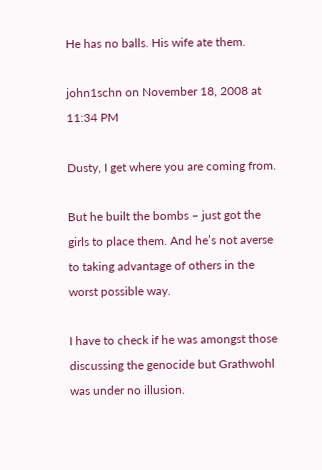He has no balls. His wife ate them.

john1schn on November 18, 2008 at 11:34 PM

Dusty, I get where you are coming from.

But he built the bombs – just got the girls to place them. And he’s not averse to taking advantage of others in the worst possible way.

I have to check if he was amongst those discussing the genocide but Grathwohl was under no illusion.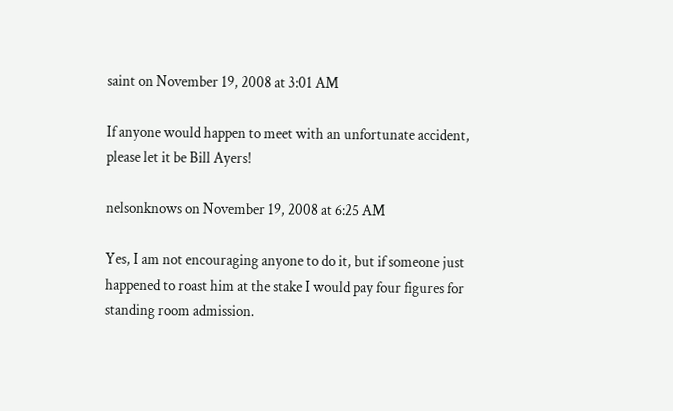saint on November 19, 2008 at 3:01 AM

If anyone would happen to meet with an unfortunate accident, please let it be Bill Ayers!

nelsonknows on November 19, 2008 at 6:25 AM

Yes, I am not encouraging anyone to do it, but if someone just happened to roast him at the stake I would pay four figures for standing room admission.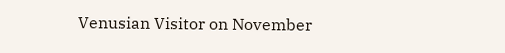Venusian Visitor on November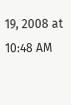19, 2008 at 10:48 AM